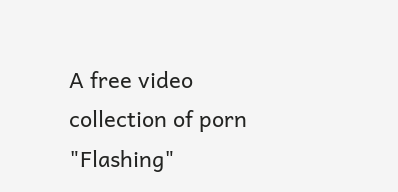A free video collection of porn "Flashing"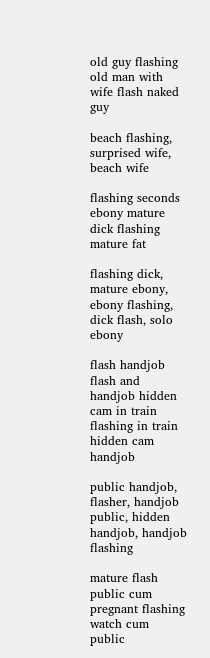old guy flashing old man with wife flash naked guy

beach flashing, surprised wife, beach wife

flashing seconds ebony mature dick flashing mature fat

flashing dick, mature ebony, ebony flashing, dick flash, solo ebony

flash handjob flash and handjob hidden cam in train flashing in train hidden cam handjob

public handjob, flasher, handjob public, hidden handjob, handjob flashing

mature flash public cum pregnant flashing watch cum public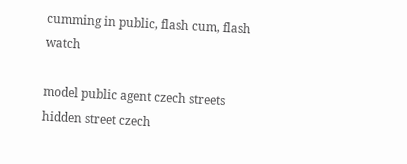cumming in public, flash cum, flash watch

model public agent czech streets hidden street czech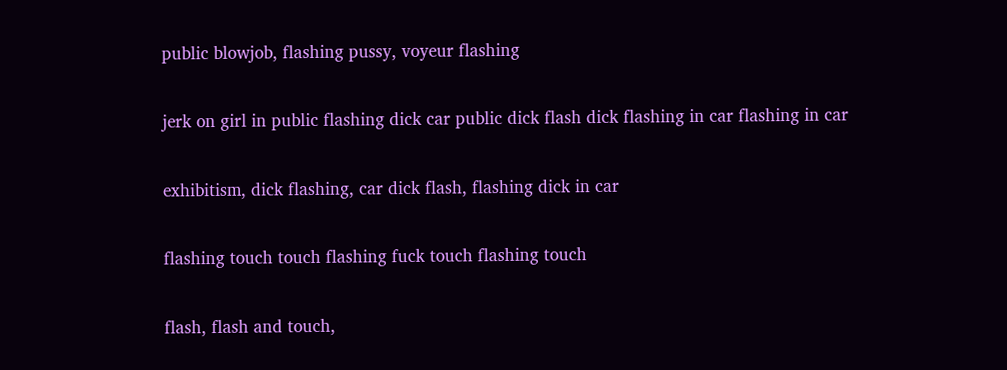public blowjob, flashing pussy, voyeur flashing

jerk on girl in public flashing dick car public dick flash dick flashing in car flashing in car

exhibitism, dick flashing, car dick flash, flashing dick in car

flashing touch touch flashing fuck touch flashing touch

flash, flash and touch,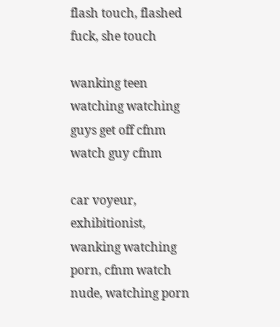flash touch, flashed fuck, she touch

wanking teen watching watching guys get off cfnm watch guy cfnm

car voyeur, exhibitionist, wanking watching porn, cfnm watch nude, watching porn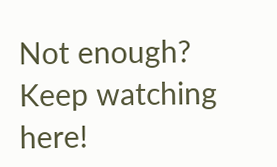Not enough? Keep watching here!